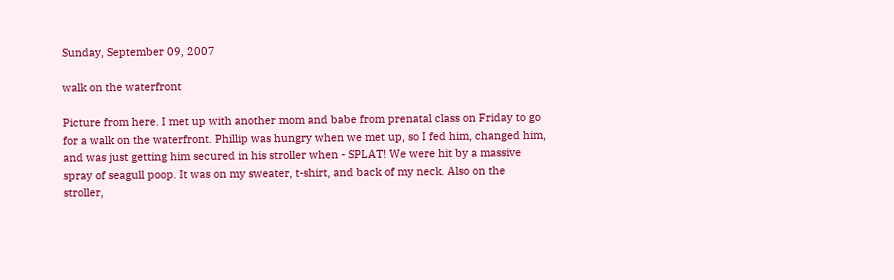Sunday, September 09, 2007

walk on the waterfront

Picture from here. I met up with another mom and babe from prenatal class on Friday to go for a walk on the waterfront. Phillip was hungry when we met up, so I fed him, changed him, and was just getting him secured in his stroller when - SPLAT! We were hit by a massive spray of seagull poop. It was on my sweater, t-shirt, and back of my neck. Also on the stroller,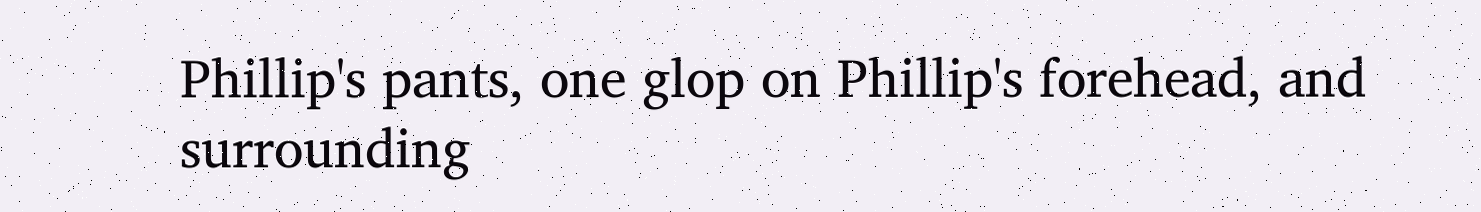Phillip's pants, one glop on Phillip's forehead, and surrounding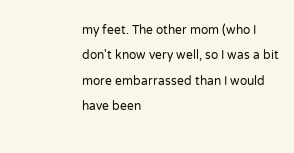my feet. The other mom (who I don't know very well, so I was a bit more embarrassed than I would have been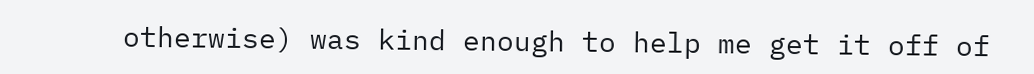otherwise) was kind enough to help me get it off of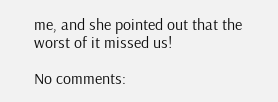me, and she pointed out that the worst of it missed us!

No comments: